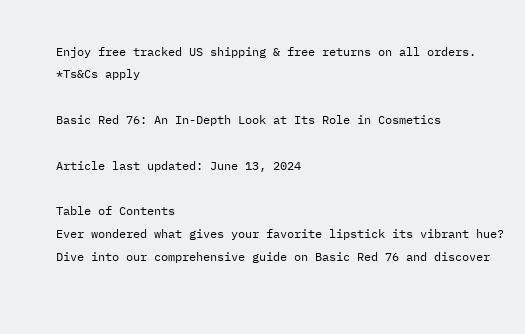Enjoy free tracked US shipping & free returns on all orders. *Ts&Cs apply

Basic Red 76: An In-Depth Look at Its Role in Cosmetics

Article last updated: June 13, 2024

Table of Contents
Ever wondered what gives your favorite lipstick its vibrant hue? Dive into our comprehensive guide on Basic Red 76 and discover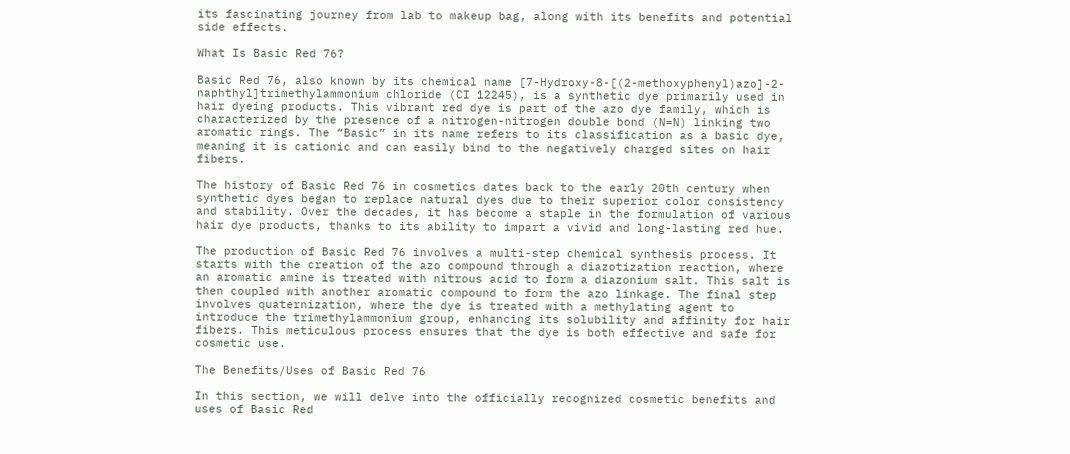its fascinating journey from lab to makeup bag, along with its benefits and potential side effects.

What Is Basic Red 76?

Basic Red 76, also known by its chemical name [7-Hydroxy-8-[(2-methoxyphenyl)azo]-2-naphthyl]trimethylammonium chloride (CI 12245), is a synthetic dye primarily used in hair dyeing products. This vibrant red dye is part of the azo dye family, which is characterized by the presence of a nitrogen-nitrogen double bond (N=N) linking two aromatic rings. The “Basic” in its name refers to its classification as a basic dye, meaning it is cationic and can easily bind to the negatively charged sites on hair fibers.

The history of Basic Red 76 in cosmetics dates back to the early 20th century when synthetic dyes began to replace natural dyes due to their superior color consistency and stability. Over the decades, it has become a staple in the formulation of various hair dye products, thanks to its ability to impart a vivid and long-lasting red hue.

The production of Basic Red 76 involves a multi-step chemical synthesis process. It starts with the creation of the azo compound through a diazotization reaction, where an aromatic amine is treated with nitrous acid to form a diazonium salt. This salt is then coupled with another aromatic compound to form the azo linkage. The final step involves quaternization, where the dye is treated with a methylating agent to introduce the trimethylammonium group, enhancing its solubility and affinity for hair fibers. This meticulous process ensures that the dye is both effective and safe for cosmetic use.

The Benefits/Uses of Basic Red 76

In this section, we will delve into the officially recognized cosmetic benefits and uses of Basic Red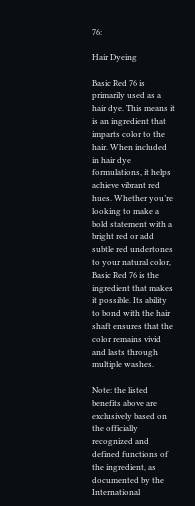76:

Hair Dyeing

Basic Red 76 is primarily used as a hair dye. This means it is an ingredient that imparts color to the hair. When included in hair dye formulations, it helps achieve vibrant red hues. Whether you’re looking to make a bold statement with a bright red or add subtle red undertones to your natural color, Basic Red 76 is the ingredient that makes it possible. Its ability to bond with the hair shaft ensures that the color remains vivid and lasts through multiple washes.

Note: the listed benefits above are exclusively based on the officially recognized and defined functions of the ingredient, as documented by the International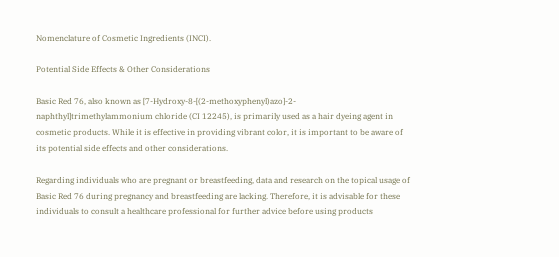Nomenclature of Cosmetic Ingredients (INCI).

Potential Side Effects & Other Considerations

Basic Red 76, also known as [7-Hydroxy-8-[(2-methoxyphenyl)azo]-2-naphthyl]trimethylammonium chloride (CI 12245), is primarily used as a hair dyeing agent in cosmetic products. While it is effective in providing vibrant color, it is important to be aware of its potential side effects and other considerations.

Regarding individuals who are pregnant or breastfeeding, data and research on the topical usage of Basic Red 76 during pregnancy and breastfeeding are lacking. Therefore, it is advisable for these individuals to consult a healthcare professional for further advice before using products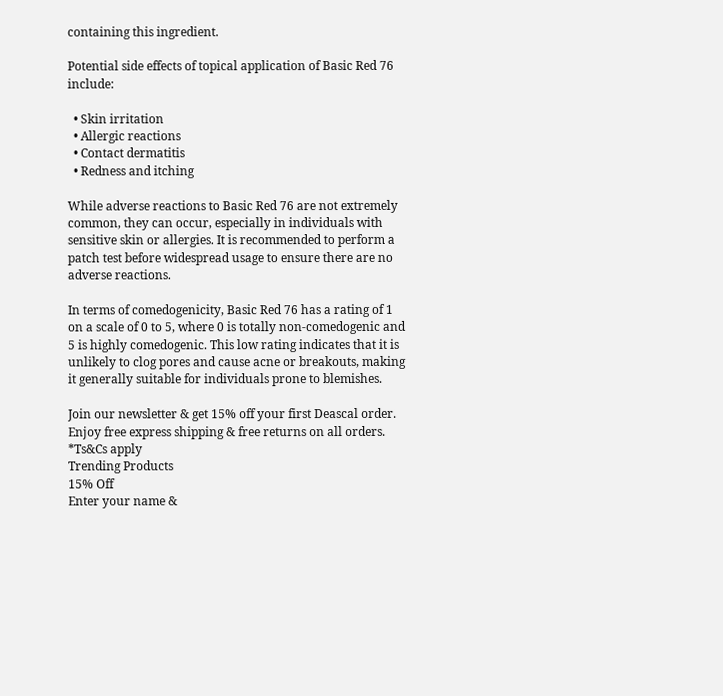containing this ingredient.

Potential side effects of topical application of Basic Red 76 include:

  • Skin irritation
  • Allergic reactions
  • Contact dermatitis
  • Redness and itching

While adverse reactions to Basic Red 76 are not extremely common, they can occur, especially in individuals with sensitive skin or allergies. It is recommended to perform a patch test before widespread usage to ensure there are no adverse reactions.

In terms of comedogenicity, Basic Red 76 has a rating of 1 on a scale of 0 to 5, where 0 is totally non-comedogenic and 5 is highly comedogenic. This low rating indicates that it is unlikely to clog pores and cause acne or breakouts, making it generally suitable for individuals prone to blemishes.

Join our newsletter & get 15% off your first Deascal order.
Enjoy free express shipping & free returns on all orders. *Ts&Cs apply
Trending Products
15% Off
Enter your name &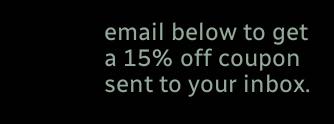email below to get a 15% off coupon sent to your inbox.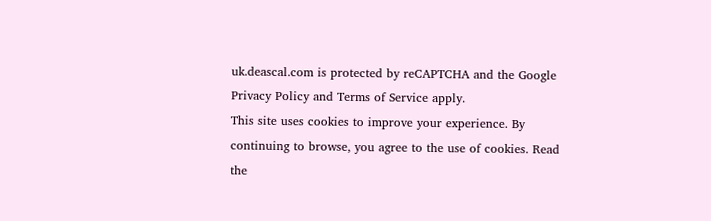uk.deascal.com is protected by reCAPTCHA and the Google Privacy Policy and Terms of Service apply.
This site uses cookies to improve your experience. By continuing to browse, you agree to the use of cookies. Read the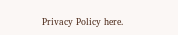Privacy Policy here.